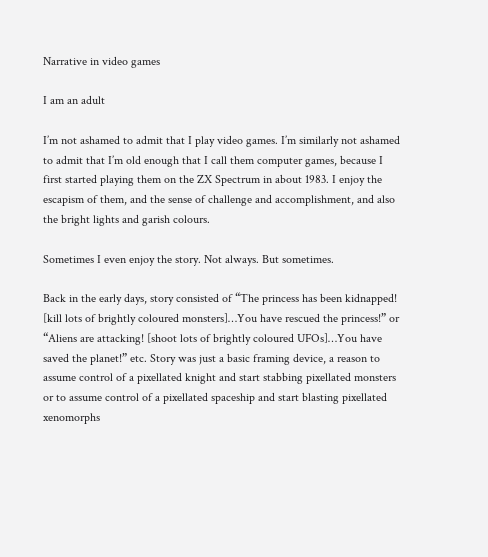Narrative in video games

I am an adult

I’m not ashamed to admit that I play video games. I’m similarly not ashamed to admit that I’m old enough that I call them computer games, because I first started playing them on the ZX Spectrum in about 1983. I enjoy the escapism of them, and the sense of challenge and accomplishment, and also the bright lights and garish colours.

Sometimes I even enjoy the story. Not always. But sometimes.

Back in the early days, story consisted of “The princess has been kidnapped! [kill lots of brightly coloured monsters]…You have rescued the princess!” or “Aliens are attacking! [shoot lots of brightly coloured UFOs]…You have saved the planet!” etc. Story was just a basic framing device, a reason to assume control of a pixellated knight and start stabbing pixellated monsters or to assume control of a pixellated spaceship and start blasting pixellated xenomorphs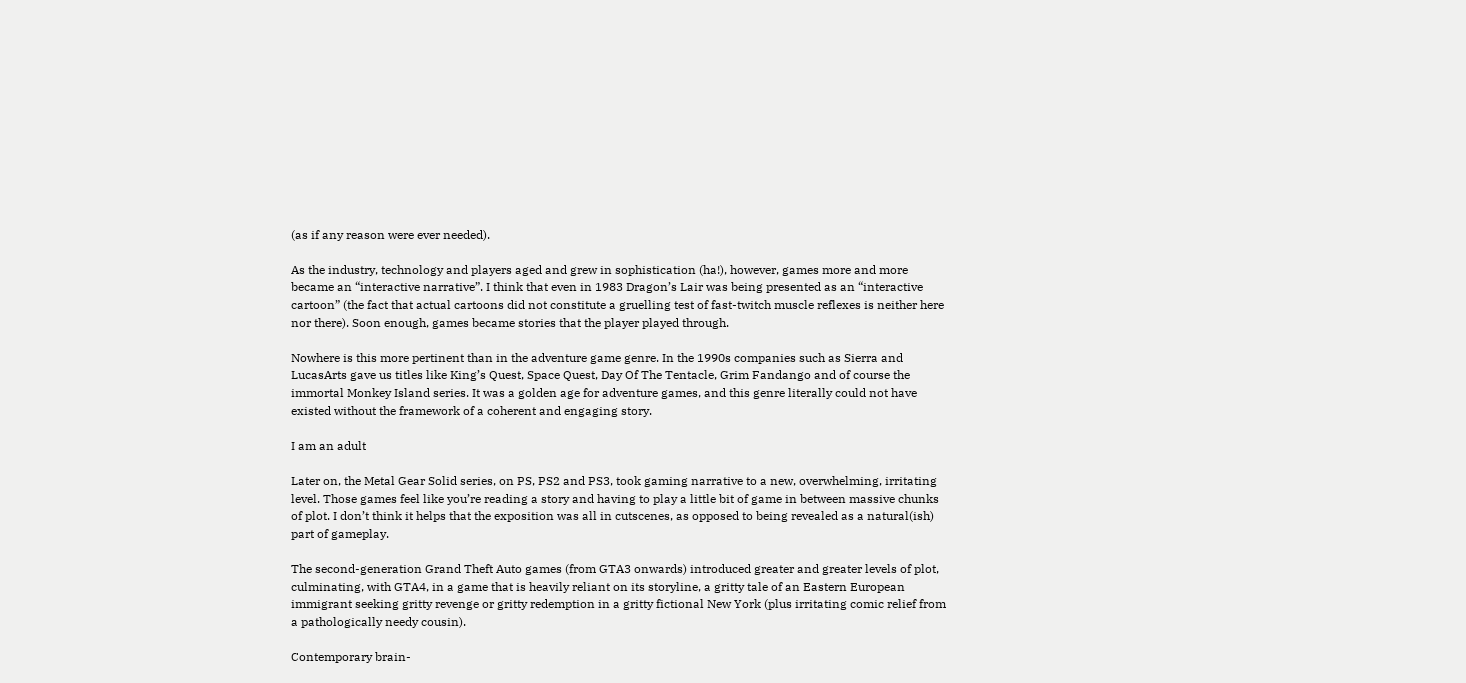(as if any reason were ever needed).

As the industry, technology and players aged and grew in sophistication (ha!), however, games more and more became an “interactive narrative”. I think that even in 1983 Dragon’s Lair was being presented as an “interactive cartoon” (the fact that actual cartoons did not constitute a gruelling test of fast-twitch muscle reflexes is neither here nor there). Soon enough, games became stories that the player played through.

Nowhere is this more pertinent than in the adventure game genre. In the 1990s companies such as Sierra and LucasArts gave us titles like King’s Quest, Space Quest, Day Of The Tentacle, Grim Fandango and of course the immortal Monkey Island series. It was a golden age for adventure games, and this genre literally could not have existed without the framework of a coherent and engaging story.

I am an adult

Later on, the Metal Gear Solid series, on PS, PS2 and PS3, took gaming narrative to a new, overwhelming, irritating level. Those games feel like you’re reading a story and having to play a little bit of game in between massive chunks of plot. I don’t think it helps that the exposition was all in cutscenes, as opposed to being revealed as a natural(ish) part of gameplay.

The second-generation Grand Theft Auto games (from GTA3 onwards) introduced greater and greater levels of plot, culminating, with GTA4, in a game that is heavily reliant on its storyline, a gritty tale of an Eastern European immigrant seeking gritty revenge or gritty redemption in a gritty fictional New York (plus irritating comic relief from a pathologically needy cousin).

Contemporary brain-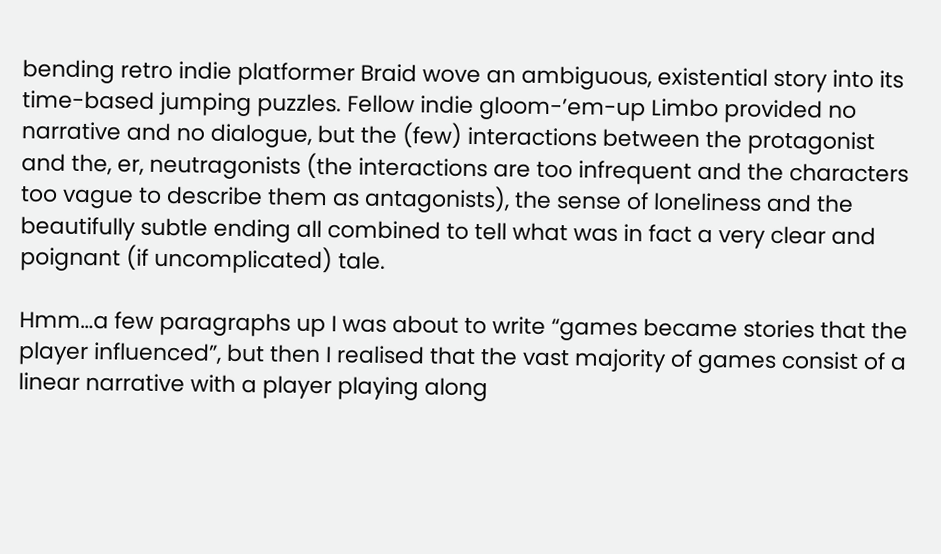bending retro indie platformer Braid wove an ambiguous, existential story into its time-based jumping puzzles. Fellow indie gloom-’em-up Limbo provided no narrative and no dialogue, but the (few) interactions between the protagonist and the, er, neutragonists (the interactions are too infrequent and the characters too vague to describe them as antagonists), the sense of loneliness and the beautifully subtle ending all combined to tell what was in fact a very clear and poignant (if uncomplicated) tale.

Hmm…a few paragraphs up I was about to write “games became stories that the player influenced”, but then I realised that the vast majority of games consist of a linear narrative with a player playing along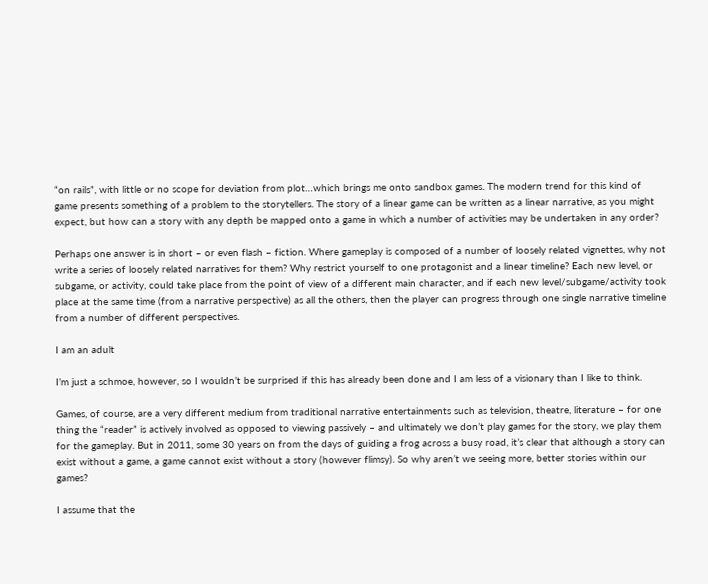“on rails”, with little or no scope for deviation from plot…which brings me onto sandbox games. The modern trend for this kind of game presents something of a problem to the storytellers. The story of a linear game can be written as a linear narrative, as you might expect, but how can a story with any depth be mapped onto a game in which a number of activities may be undertaken in any order?

Perhaps one answer is in short – or even flash – fiction. Where gameplay is composed of a number of loosely related vignettes, why not write a series of loosely related narratives for them? Why restrict yourself to one protagonist and a linear timeline? Each new level, or subgame, or activity, could take place from the point of view of a different main character, and if each new level/subgame/activity took place at the same time (from a narrative perspective) as all the others, then the player can progress through one single narrative timeline from a number of different perspectives.

I am an adult

I’m just a schmoe, however, so I wouldn’t be surprised if this has already been done and I am less of a visionary than I like to think.

Games, of course, are a very different medium from traditional narrative entertainments such as television, theatre, literature – for one thing the “reader” is actively involved as opposed to viewing passively – and ultimately we don’t play games for the story, we play them for the gameplay. But in 2011, some 30 years on from the days of guiding a frog across a busy road, it’s clear that although a story can exist without a game, a game cannot exist without a story (however flimsy). So why aren’t we seeing more, better stories within our games?

I assume that the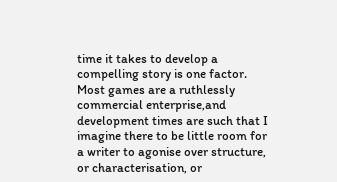time it takes to develop a compelling story is one factor. Most games are a ruthlessly commercial enterprise,and development times are such that I imagine there to be little room for a writer to agonise over structure, or characterisation, or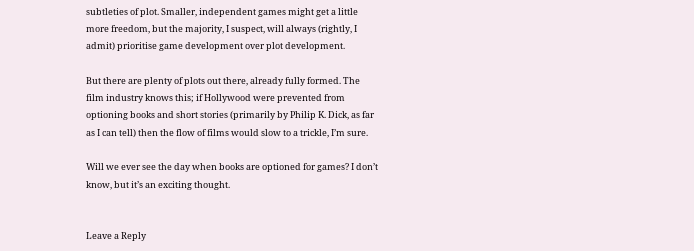subtleties of plot. Smaller, independent games might get a little more freedom, but the majority, I suspect, will always (rightly, I admit) prioritise game development over plot development.

But there are plenty of plots out there, already fully formed. The film industry knows this; if Hollywood were prevented from optioning books and short stories (primarily by Philip K. Dick, as far as I can tell) then the flow of films would slow to a trickle, I’m sure.

Will we ever see the day when books are optioned for games? I don’t know, but it’s an exciting thought.


Leave a Reply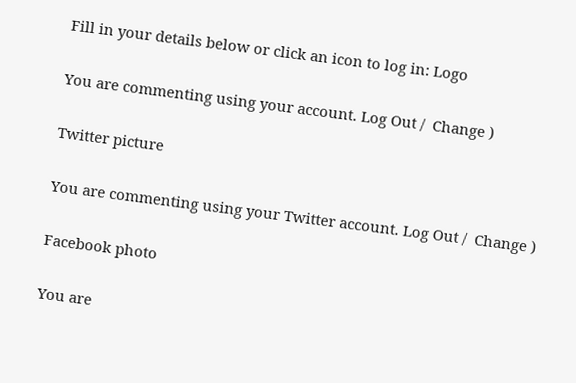Fill in your details below or click an icon to log in: Logo

You are commenting using your account. Log Out /  Change )

Twitter picture

You are commenting using your Twitter account. Log Out /  Change )

Facebook photo

You are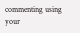commenting using your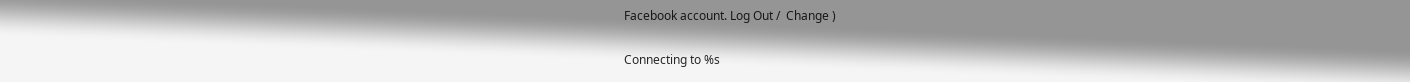Facebook account. Log Out /  Change )

Connecting to %s